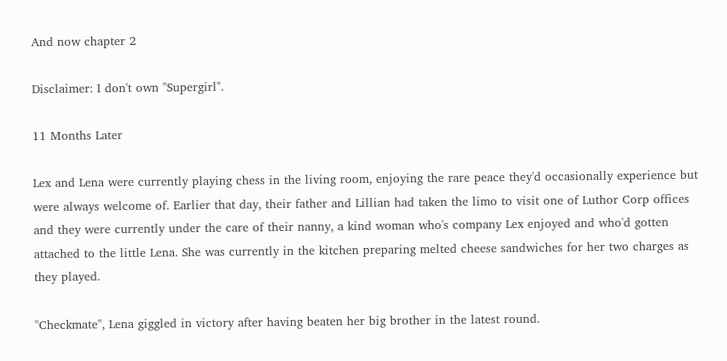And now chapter 2

Disclaimer: I don't own "Supergirl".

11 Months Later

Lex and Lena were currently playing chess in the living room, enjoying the rare peace they'd occasionally experience but were always welcome of. Earlier that day, their father and Lillian had taken the limo to visit one of Luthor Corp offices and they were currently under the care of their nanny, a kind woman who's company Lex enjoyed and who'd gotten attached to the little Lena. She was currently in the kitchen preparing melted cheese sandwiches for her two charges as they played.

"Checkmate", Lena giggled in victory after having beaten her big brother in the latest round.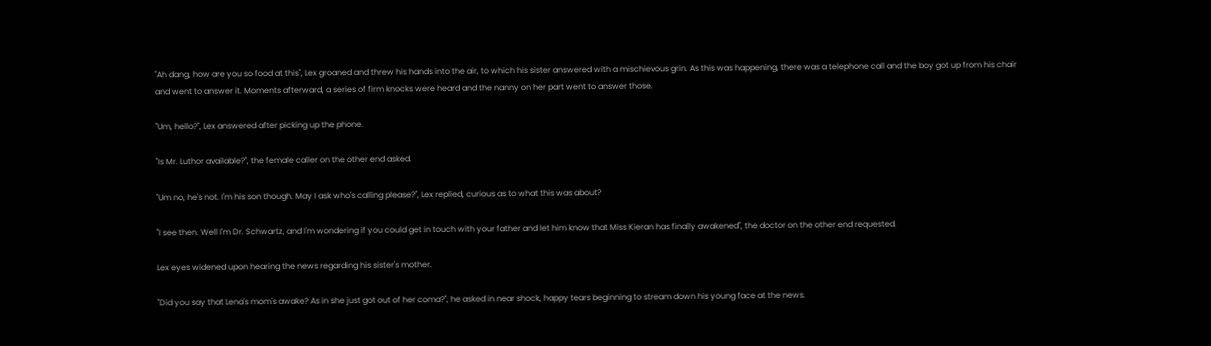"Ah dang, how are you so food at this", Lex groaned and threw his hands into the air, to which his sister answered with a mischievous grin. As this was happening, there was a telephone call and the boy got up from his chair and went to answer it. Moments afterward, a series of firm knocks were heard and the nanny on her part went to answer those.

"Um, hello?", Lex answered after picking up the phone.

"Is Mr. Luthor available?", the female caller on the other end asked.

"Um no, he's not. I'm his son though. May I ask who's calling please?", Lex replied, curious as to what this was about?

"I see then. Well I'm Dr. Schwartz, and I'm wondering if you could get in touch with your father and let him know that Miss Kieran has finally awakened", the doctor on the other end requested.

Lex eyes widened upon hearing the news regarding his sister's mother.

"Did you say that Lena's mom's awake? As in she just got out of her coma?", he asked in near shock, happy tears beginning to stream down his young face at the news.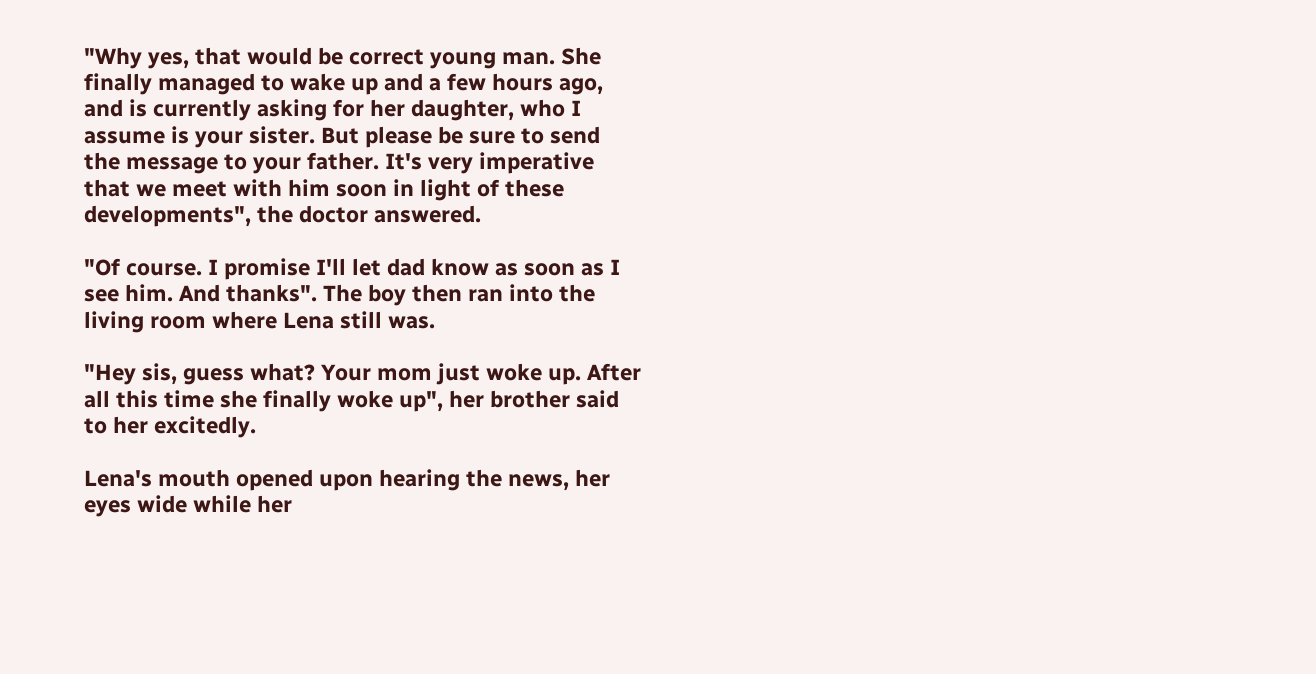"Why yes, that would be correct young man. She finally managed to wake up and a few hours ago, and is currently asking for her daughter, who I assume is your sister. But please be sure to send the message to your father. It's very imperative that we meet with him soon in light of these developments", the doctor answered.

"Of course. I promise I'll let dad know as soon as I see him. And thanks". The boy then ran into the living room where Lena still was.

"Hey sis, guess what? Your mom just woke up. After all this time she finally woke up", her brother said to her excitedly.

Lena's mouth opened upon hearing the news, her eyes wide while her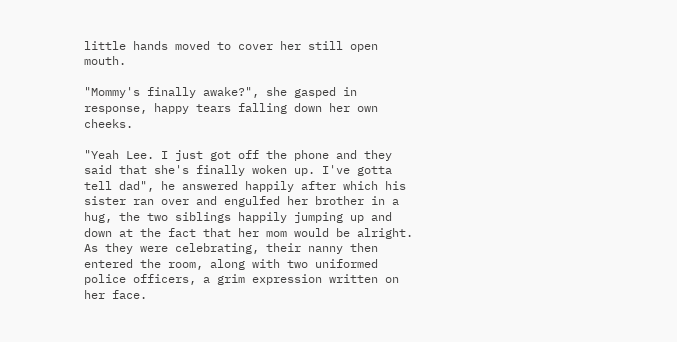little hands moved to cover her still open mouth.

"Mommy's finally awake?", she gasped in response, happy tears falling down her own cheeks.

"Yeah Lee. I just got off the phone and they said that she's finally woken up. I've gotta tell dad", he answered happily after which his sister ran over and engulfed her brother in a hug, the two siblings happily jumping up and down at the fact that her mom would be alright. As they were celebrating, their nanny then entered the room, along with two uniformed police officers, a grim expression written on her face.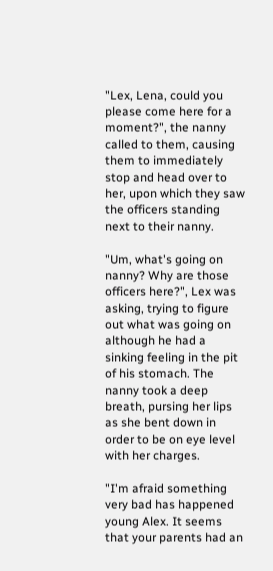"Lex, Lena, could you please come here for a moment?", the nanny called to them, causing them to immediately stop and head over to her, upon which they saw the officers standing next to their nanny.

"Um, what's going on nanny? Why are those officers here?", Lex was asking, trying to figure out what was going on although he had a sinking feeling in the pit of his stomach. The nanny took a deep breath, pursing her lips as she bent down in order to be on eye level with her charges.

"I'm afraid something very bad has happened young Alex. It seems that your parents had an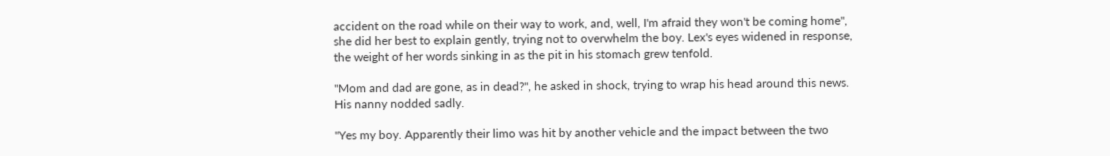accident on the road while on their way to work, and, well, I'm afraid they won't be coming home", she did her best to explain gently, trying not to overwhelm the boy. Lex's eyes widened in response, the weight of her words sinking in as the pit in his stomach grew tenfold.

"Mom and dad are gone, as in dead?", he asked in shock, trying to wrap his head around this news. His nanny nodded sadly.

"Yes my boy. Apparently their limo was hit by another vehicle and the impact between the two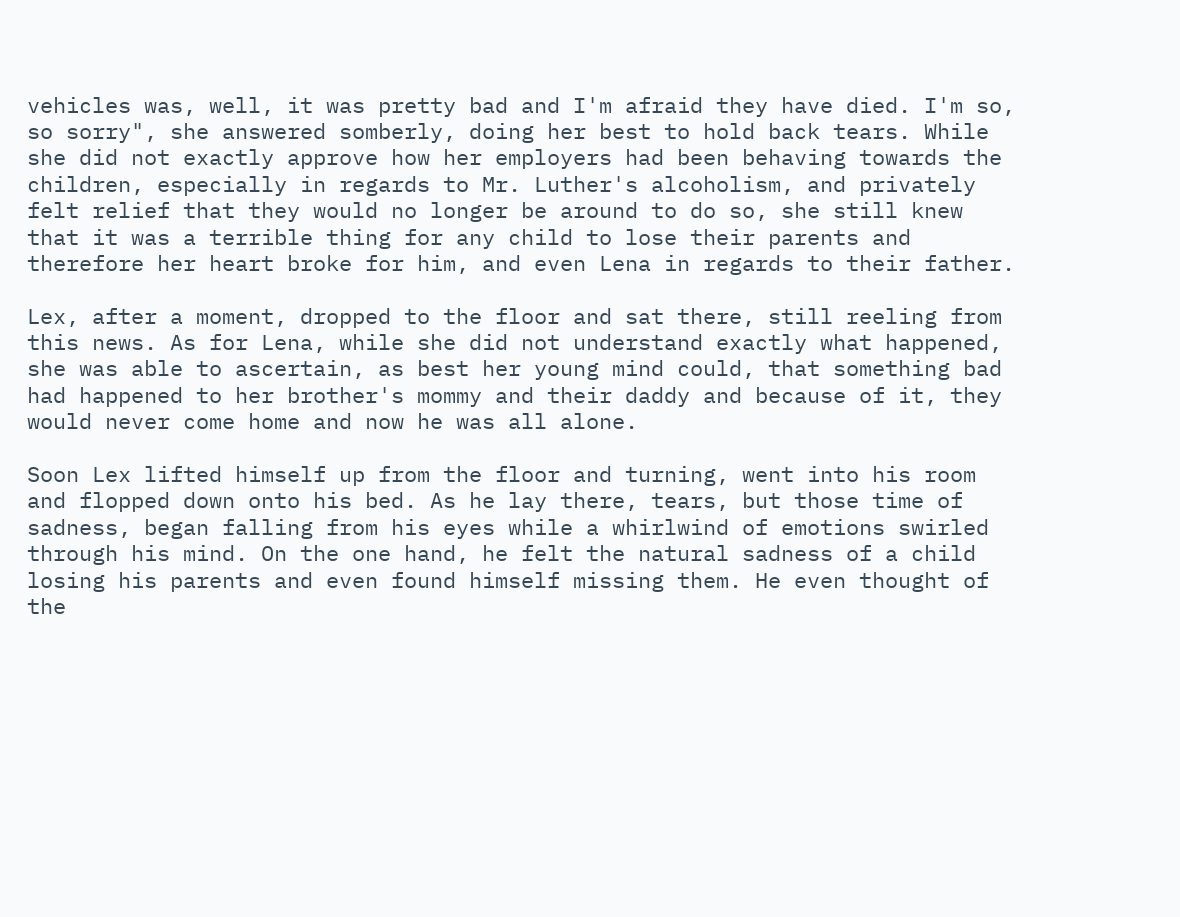vehicles was, well, it was pretty bad and I'm afraid they have died. I'm so, so sorry", she answered somberly, doing her best to hold back tears. While she did not exactly approve how her employers had been behaving towards the children, especially in regards to Mr. Luther's alcoholism, and privately felt relief that they would no longer be around to do so, she still knew that it was a terrible thing for any child to lose their parents and therefore her heart broke for him, and even Lena in regards to their father.

Lex, after a moment, dropped to the floor and sat there, still reeling from this news. As for Lena, while she did not understand exactly what happened, she was able to ascertain, as best her young mind could, that something bad had happened to her brother's mommy and their daddy and because of it, they would never come home and now he was all alone.

Soon Lex lifted himself up from the floor and turning, went into his room and flopped down onto his bed. As he lay there, tears, but those time of sadness, began falling from his eyes while a whirlwind of emotions swirled through his mind. On the one hand, he felt the natural sadness of a child losing his parents and even found himself missing them. He even thought of the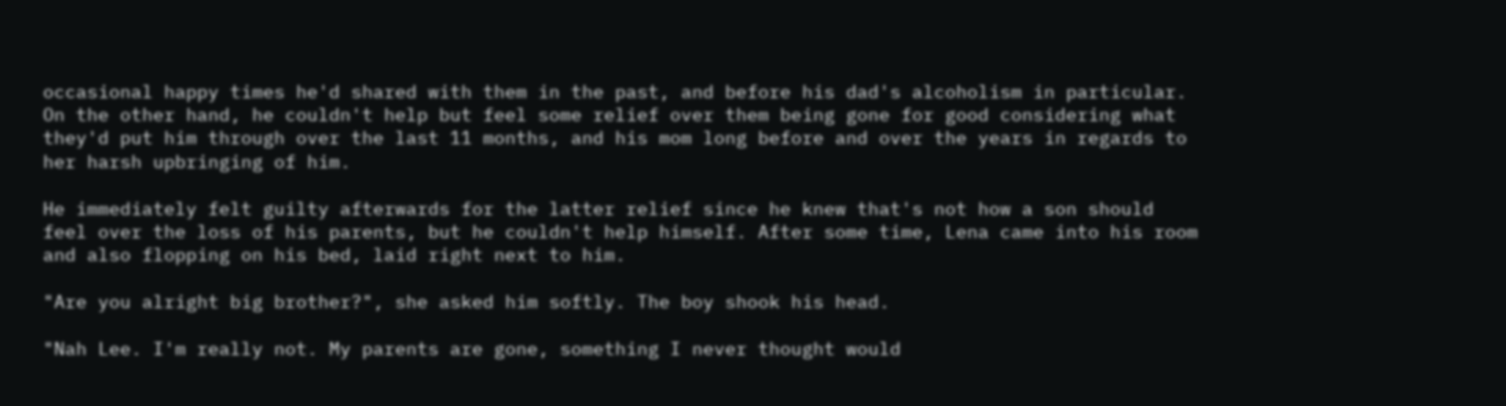occasional happy times he'd shared with them in the past, and before his dad's alcoholism in particular. On the other hand, he couldn't help but feel some relief over them being gone for good considering what they'd put him through over the last 11 months, and his mom long before and over the years in regards to her harsh upbringing of him.

He immediately felt guilty afterwards for the latter relief since he knew that's not how a son should feel over the loss of his parents, but he couldn't help himself. After some time, Lena came into his room and also flopping on his bed, laid right next to him.

"Are you alright big brother?", she asked him softly. The boy shook his head.

"Nah Lee. I'm really not. My parents are gone, something I never thought would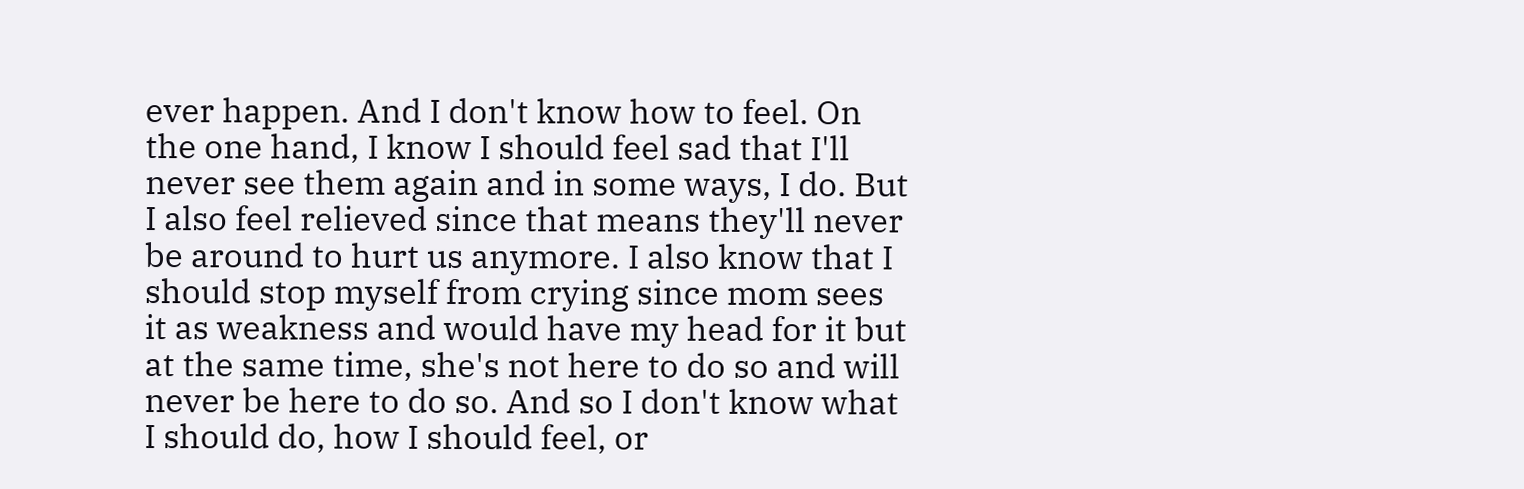ever happen. And I don't know how to feel. On the one hand, I know I should feel sad that I'll never see them again and in some ways, I do. But I also feel relieved since that means they'll never be around to hurt us anymore. I also know that I should stop myself from crying since mom sees it as weakness and would have my head for it but at the same time, she's not here to do so and will never be here to do so. And so I don't know what I should do, how I should feel, or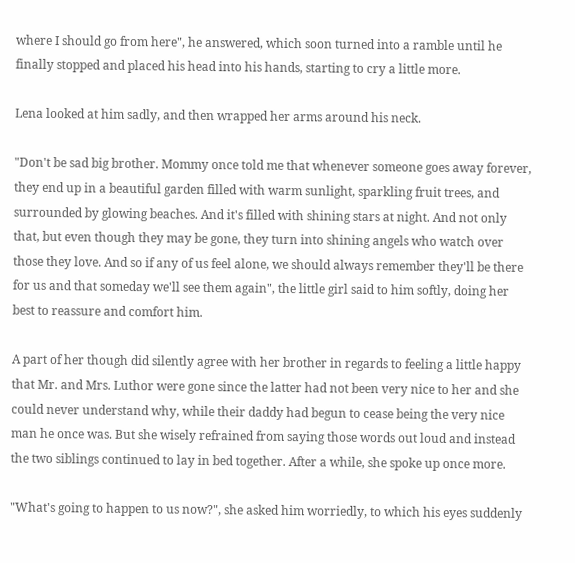where I should go from here", he answered, which soon turned into a ramble until he finally stopped and placed his head into his hands, starting to cry a little more.

Lena looked at him sadly, and then wrapped her arms around his neck.

"Don't be sad big brother. Mommy once told me that whenever someone goes away forever, they end up in a beautiful garden filled with warm sunlight, sparkling fruit trees, and surrounded by glowing beaches. And it's filled with shining stars at night. And not only that, but even though they may be gone, they turn into shining angels who watch over those they love. And so if any of us feel alone, we should always remember they'll be there for us and that someday we'll see them again", the little girl said to him softly, doing her best to reassure and comfort him.

A part of her though did silently agree with her brother in regards to feeling a little happy that Mr. and Mrs. Luthor were gone since the latter had not been very nice to her and she could never understand why, while their daddy had begun to cease being the very nice man he once was. But she wisely refrained from saying those words out loud and instead the two siblings continued to lay in bed together. After a while, she spoke up once more.

"What's going to happen to us now?", she asked him worriedly, to which his eyes suddenly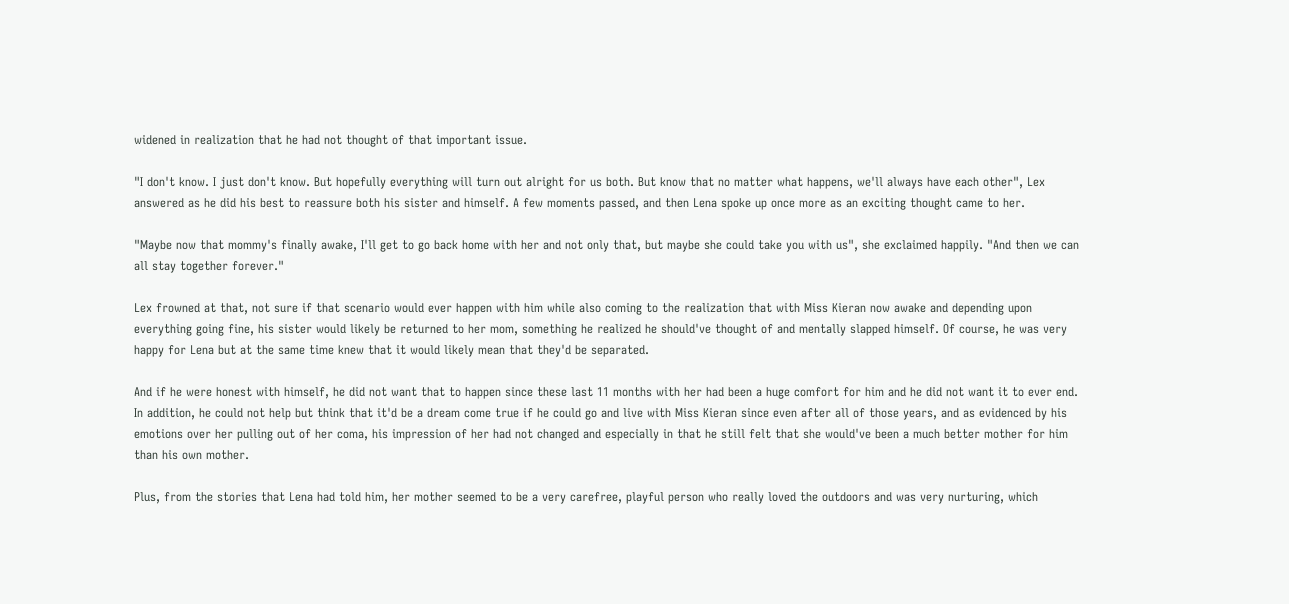widened in realization that he had not thought of that important issue.

"I don't know. I just don't know. But hopefully everything will turn out alright for us both. But know that no matter what happens, we'll always have each other", Lex answered as he did his best to reassure both his sister and himself. A few moments passed, and then Lena spoke up once more as an exciting thought came to her.

"Maybe now that mommy's finally awake, I'll get to go back home with her and not only that, but maybe she could take you with us", she exclaimed happily. "And then we can all stay together forever."

Lex frowned at that, not sure if that scenario would ever happen with him while also coming to the realization that with Miss Kieran now awake and depending upon everything going fine, his sister would likely be returned to her mom, something he realized he should've thought of and mentally slapped himself. Of course, he was very happy for Lena but at the same time knew that it would likely mean that they'd be separated.

And if he were honest with himself, he did not want that to happen since these last 11 months with her had been a huge comfort for him and he did not want it to ever end. In addition, he could not help but think that it'd be a dream come true if he could go and live with Miss Kieran since even after all of those years, and as evidenced by his emotions over her pulling out of her coma, his impression of her had not changed and especially in that he still felt that she would've been a much better mother for him than his own mother.

Plus, from the stories that Lena had told him, her mother seemed to be a very carefree, playful person who really loved the outdoors and was very nurturing, which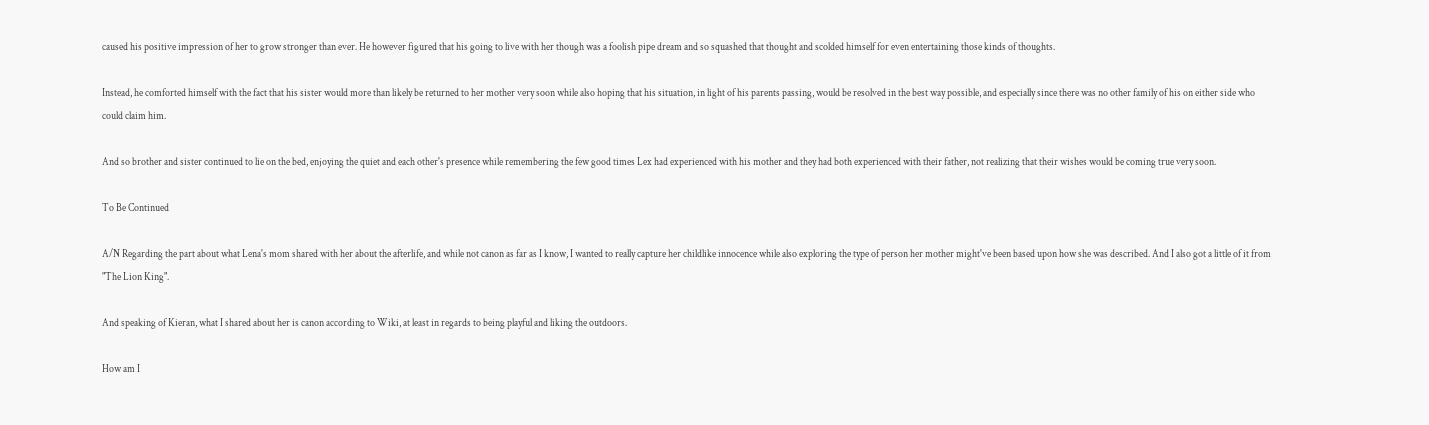caused his positive impression of her to grow stronger than ever. He however figured that his going to live with her though was a foolish pipe dream and so squashed that thought and scolded himself for even entertaining those kinds of thoughts.

Instead, he comforted himself with the fact that his sister would more than likely be returned to her mother very soon while also hoping that his situation, in light of his parents passing, would be resolved in the best way possible, and especially since there was no other family of his on either side who could claim him.

And so brother and sister continued to lie on the bed, enjoying the quiet and each other's presence while remembering the few good times Lex had experienced with his mother and they had both experienced with their father, not realizing that their wishes would be coming true very soon.

To Be Continued

A/N Regarding the part about what Lena's mom shared with her about the afterlife, and while not canon as far as I know, I wanted to really capture her childlike innocence while also exploring the type of person her mother might've been based upon how she was described. And I also got a little of it from "The Lion King".

And speaking of Kieran, what I shared about her is canon according to Wiki, at least in regards to being playful and liking the outdoors.

How am I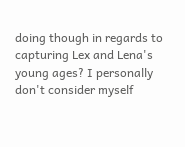doing though in regards to capturing Lex and Lena's young ages? I personally don't consider myself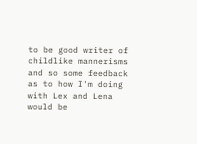to be good writer of childlike mannerisms and so some feedback as to how I'm doing with Lex and Lena would be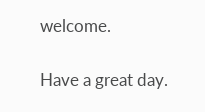welcome.

Have a great day.